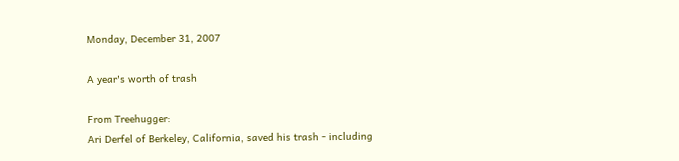Monday, December 31, 2007

A year's worth of trash

From Treehugger:
Ari Derfel of Berkeley, California, saved his trash - including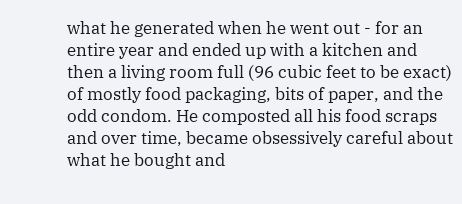what he generated when he went out - for an entire year and ended up with a kitchen and then a living room full (96 cubic feet to be exact) of mostly food packaging, bits of paper, and the odd condom. He composted all his food scraps and over time, became obsessively careful about what he bought and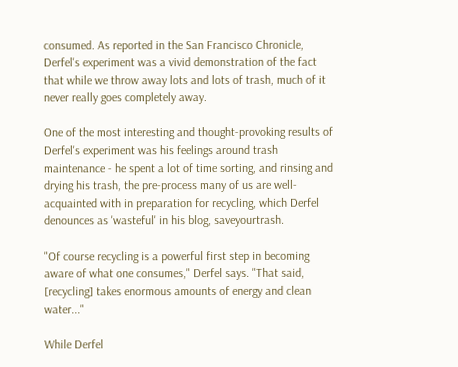consumed. As reported in the San Francisco Chronicle, Derfel's experiment was a vivid demonstration of the fact that while we throw away lots and lots of trash, much of it never really goes completely away.

One of the most interesting and thought-provoking results of Derfel's experiment was his feelings around trash maintenance - he spent a lot of time sorting, and rinsing and drying his trash, the pre-process many of us are well-acquainted with in preparation for recycling, which Derfel denounces as 'wasteful' in his blog, saveyourtrash.

"Of course recycling is a powerful first step in becoming aware of what one consumes," Derfel says. "That said, [recycling] takes enormous amounts of energy and clean water..."

While Derfel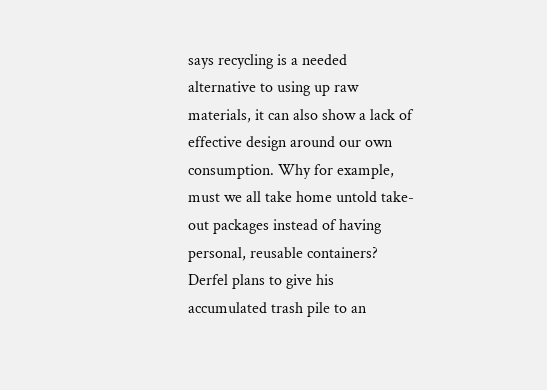says recycling is a needed alternative to using up raw materials, it can also show a lack of effective design around our own consumption. Why for example, must we all take home untold take-out packages instead of having personal, reusable containers? Derfel plans to give his accumulated trash pile to an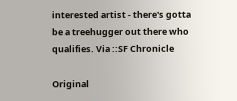interested artist - there's gotta be a treehugger out there who qualifies. Via ::SF Chronicle

Original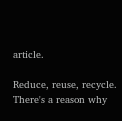article.

Reduce, reuse, recycle. There's a reason why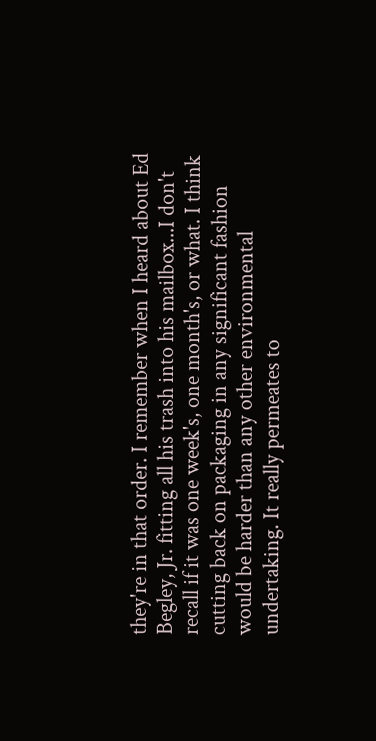they're in that order. I remember when I heard about Ed Begley, Jr. fitting all his trash into his mailbox...I don't recall if it was one week's, one month's, or what. I think cutting back on packaging in any significant fashion would be harder than any other environmental undertaking. It really permeates to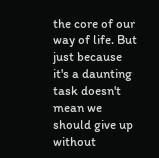the core of our way of life. But just because it's a daunting task doesn't mean we should give up without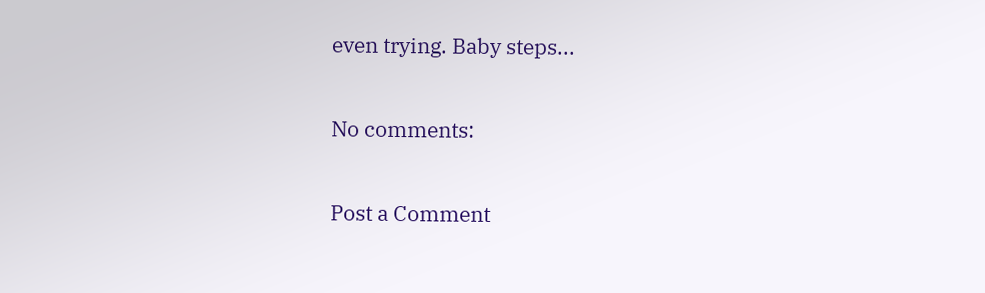even trying. Baby steps...

No comments:

Post a Comment